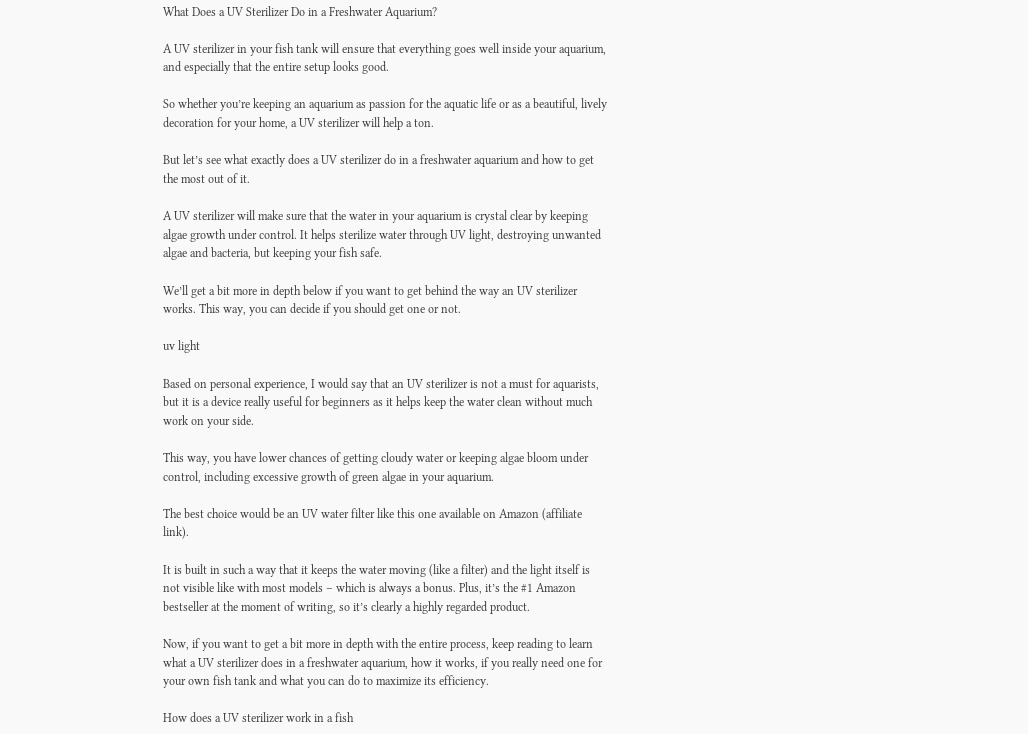What Does a UV Sterilizer Do in a Freshwater Aquarium?

A UV sterilizer in your fish tank will ensure that everything goes well inside your aquarium, and especially that the entire setup looks good.

So whether you’re keeping an aquarium as passion for the aquatic life or as a beautiful, lively decoration for your home, a UV sterilizer will help a ton.

But let’s see what exactly does a UV sterilizer do in a freshwater aquarium and how to get the most out of it.

A UV sterilizer will make sure that the water in your aquarium is crystal clear by keeping algae growth under control. It helps sterilize water through UV light, destroying unwanted algae and bacteria, but keeping your fish safe.

We’ll get a bit more in depth below if you want to get behind the way an UV sterilizer works. This way, you can decide if you should get one or not.

uv light

Based on personal experience, I would say that an UV sterilizer is not a must for aquarists, but it is a device really useful for beginners as it helps keep the water clean without much work on your side.

This way, you have lower chances of getting cloudy water or keeping algae bloom under control, including excessive growth of green algae in your aquarium.

The best choice would be an UV water filter like this one available on Amazon (affiliate link).

It is built in such a way that it keeps the water moving (like a filter) and the light itself is not visible like with most models – which is always a bonus. Plus, it’s the #1 Amazon bestseller at the moment of writing, so it’s clearly a highly regarded product.

Now, if you want to get a bit more in depth with the entire process, keep reading to learn what a UV sterilizer does in a freshwater aquarium, how it works, if you really need one for your own fish tank and what you can do to maximize its efficiency.

How does a UV sterilizer work in a fish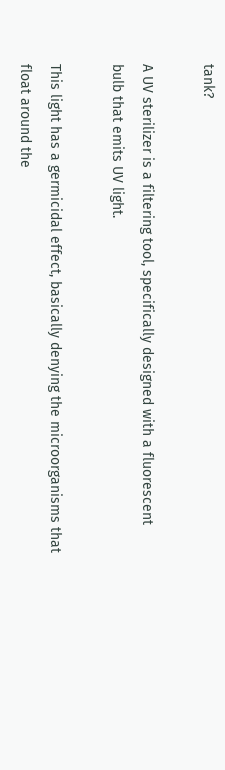tank?

A UV sterilizer is a filtering tool, specifically designed with a fluorescent bulb that emits UV light.

This light has a germicidal effect, basically denying the microorganisms that float around the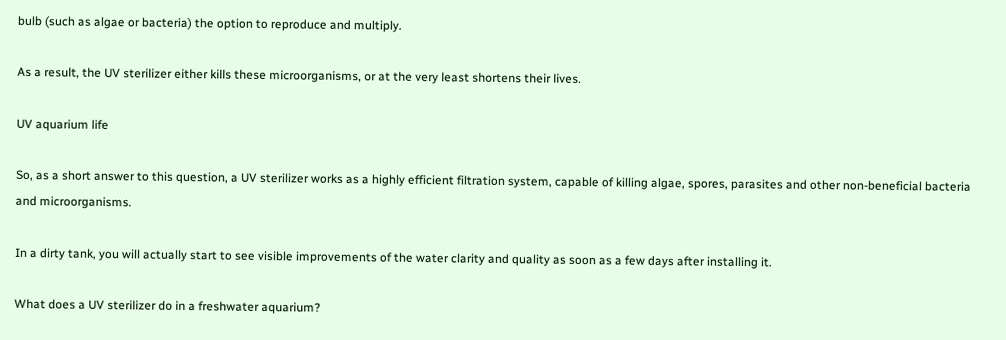bulb (such as algae or bacteria) the option to reproduce and multiply.

As a result, the UV sterilizer either kills these microorganisms, or at the very least shortens their lives.

UV aquarium life

So, as a short answer to this question, a UV sterilizer works as a highly efficient filtration system, capable of killing algae, spores, parasites and other non-beneficial bacteria and microorganisms.

In a dirty tank, you will actually start to see visible improvements of the water clarity and quality as soon as a few days after installing it.

What does a UV sterilizer do in a freshwater aquarium?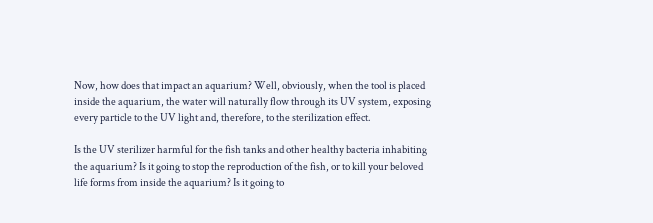Now, how does that impact an aquarium? Well, obviously, when the tool is placed inside the aquarium, the water will naturally flow through its UV system, exposing every particle to the UV light and, therefore, to the sterilization effect.

Is the UV sterilizer harmful for the fish tanks and other healthy bacteria inhabiting the aquarium? Is it going to stop the reproduction of the fish, or to kill your beloved life forms from inside the aquarium? Is it going to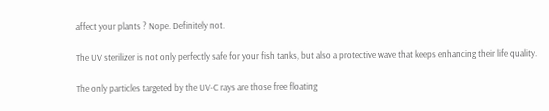affect your plants ? Nope. Definitely not.

The UV sterilizer is not only perfectly safe for your fish tanks, but also a protective wave that keeps enhancing their life quality.

The only particles targeted by the UV-C rays are those free floating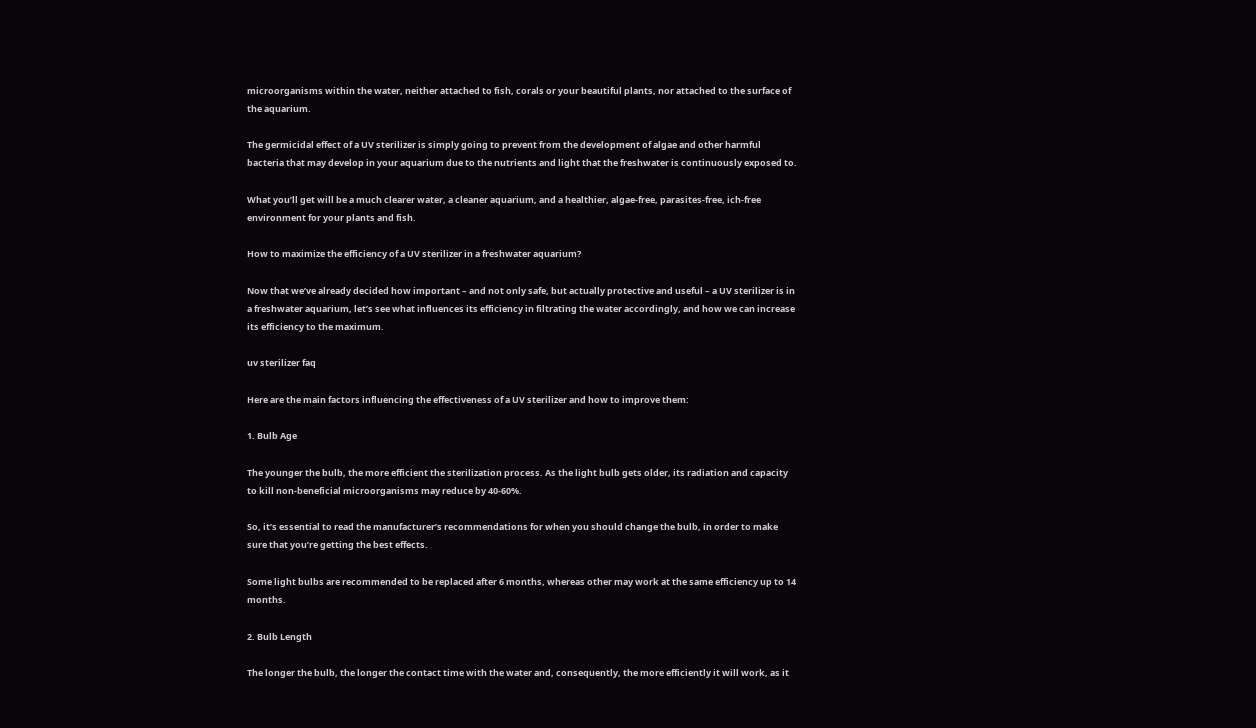microorganisms within the water, neither attached to fish, corals or your beautiful plants, nor attached to the surface of the aquarium.

The germicidal effect of a UV sterilizer is simply going to prevent from the development of algae and other harmful bacteria that may develop in your aquarium due to the nutrients and light that the freshwater is continuously exposed to.

What you’ll get will be a much clearer water, a cleaner aquarium, and a healthier, algae-free, parasites-free, ich-free environment for your plants and fish.

How to maximize the efficiency of a UV sterilizer in a freshwater aquarium?

Now that we’ve already decided how important – and not only safe, but actually protective and useful – a UV sterilizer is in a freshwater aquarium, let’s see what influences its efficiency in filtrating the water accordingly, and how we can increase its efficiency to the maximum.

uv sterilizer faq

Here are the main factors influencing the effectiveness of a UV sterilizer and how to improve them:

1. Bulb Age

The younger the bulb, the more efficient the sterilization process. As the light bulb gets older, its radiation and capacity to kill non-beneficial microorganisms may reduce by 40-60%.

So, it’s essential to read the manufacturer’s recommendations for when you should change the bulb, in order to make sure that you’re getting the best effects.

Some light bulbs are recommended to be replaced after 6 months, whereas other may work at the same efficiency up to 14 months.

2. Bulb Length

The longer the bulb, the longer the contact time with the water and, consequently, the more efficiently it will work, as it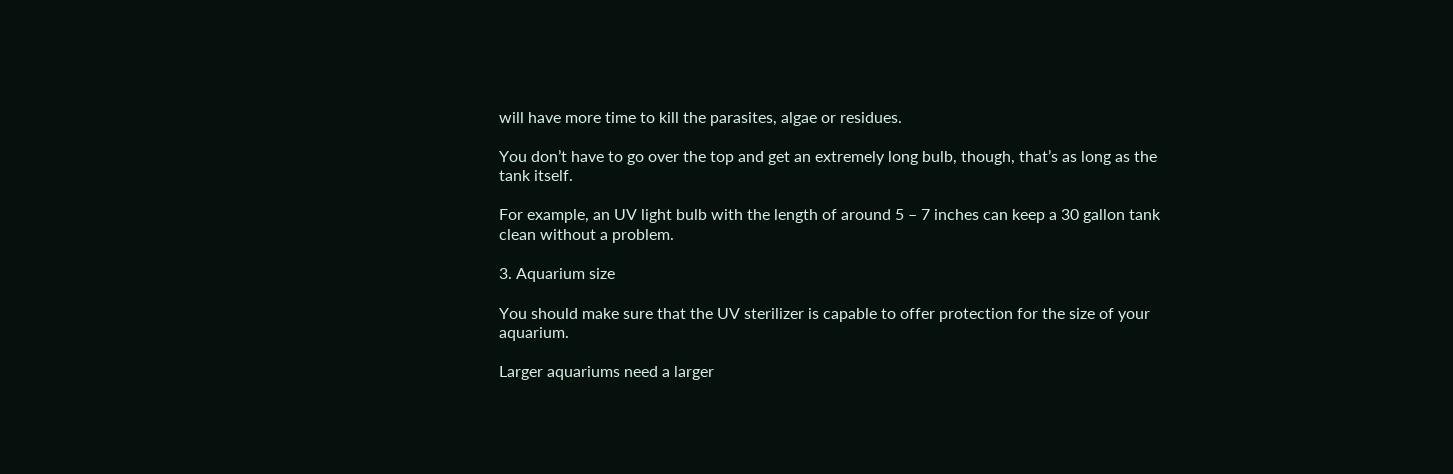will have more time to kill the parasites, algae or residues.

You don’t have to go over the top and get an extremely long bulb, though, that’s as long as the tank itself.

For example, an UV light bulb with the length of around 5 – 7 inches can keep a 30 gallon tank clean without a problem.

3. Aquarium size

You should make sure that the UV sterilizer is capable to offer protection for the size of your aquarium.

Larger aquariums need a larger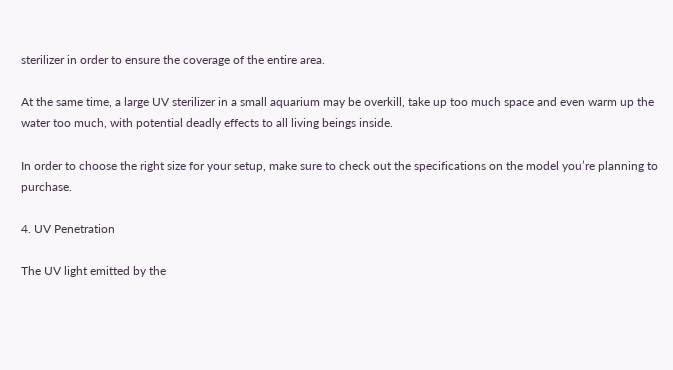sterilizer in order to ensure the coverage of the entire area.

At the same time, a large UV sterilizer in a small aquarium may be overkill, take up too much space and even warm up the water too much, with potential deadly effects to all living beings inside.

In order to choose the right size for your setup, make sure to check out the specifications on the model you’re planning to purchase.

4. UV Penetration

The UV light emitted by the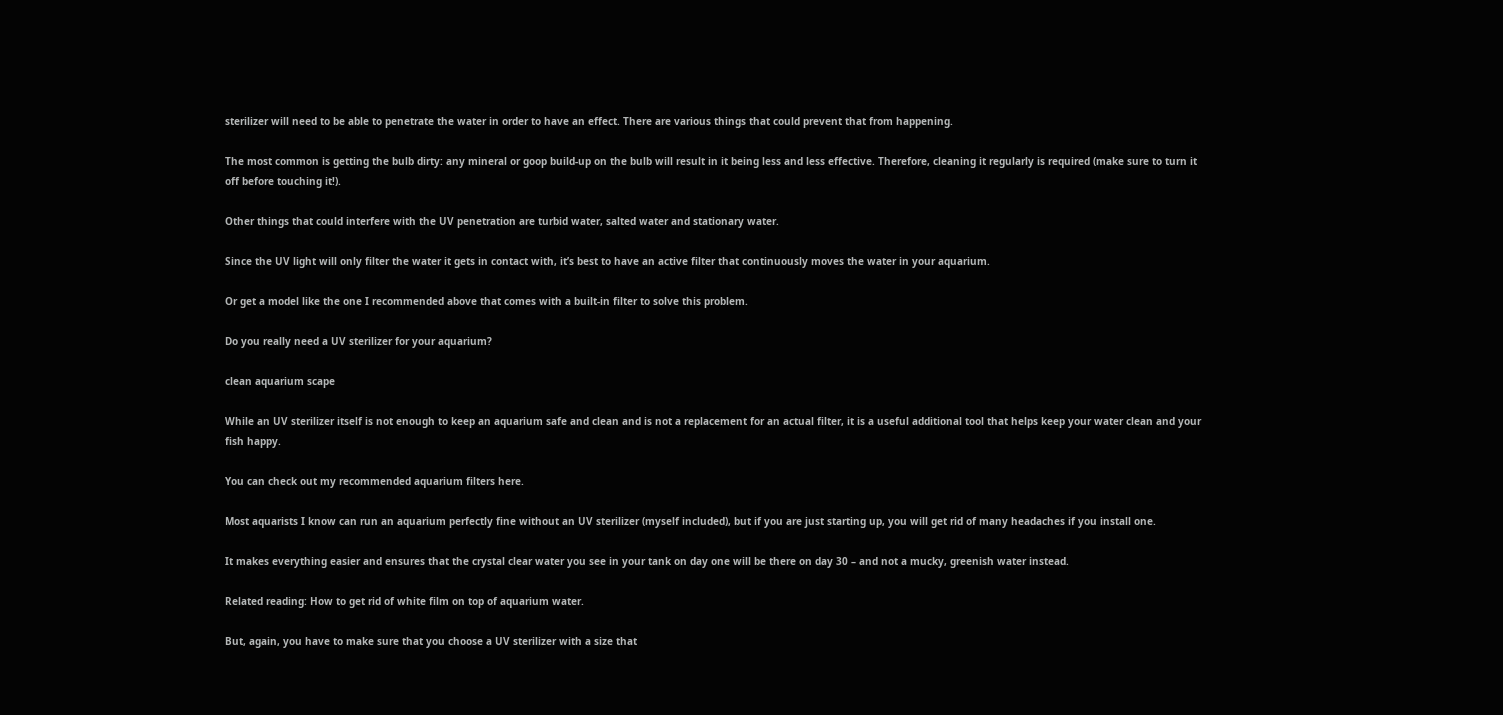sterilizer will need to be able to penetrate the water in order to have an effect. There are various things that could prevent that from happening.

The most common is getting the bulb dirty: any mineral or goop build-up on the bulb will result in it being less and less effective. Therefore, cleaning it regularly is required (make sure to turn it off before touching it!).

Other things that could interfere with the UV penetration are turbid water, salted water and stationary water.

Since the UV light will only filter the water it gets in contact with, it’s best to have an active filter that continuously moves the water in your aquarium.

Or get a model like the one I recommended above that comes with a built-in filter to solve this problem.

Do you really need a UV sterilizer for your aquarium?

clean aquarium scape

While an UV sterilizer itself is not enough to keep an aquarium safe and clean and is not a replacement for an actual filter, it is a useful additional tool that helps keep your water clean and your fish happy.

You can check out my recommended aquarium filters here.

Most aquarists I know can run an aquarium perfectly fine without an UV sterilizer (myself included), but if you are just starting up, you will get rid of many headaches if you install one.

It makes everything easier and ensures that the crystal clear water you see in your tank on day one will be there on day 30 – and not a mucky, greenish water instead.

Related reading: How to get rid of white film on top of aquarium water.

But, again, you have to make sure that you choose a UV sterilizer with a size that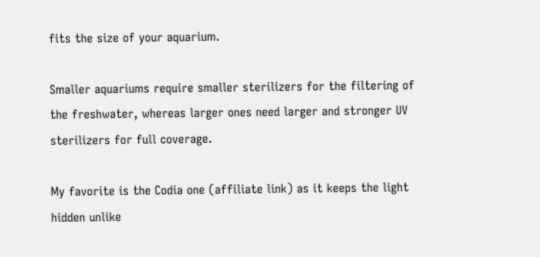fits the size of your aquarium.

Smaller aquariums require smaller sterilizers for the filtering of the freshwater, whereas larger ones need larger and stronger UV sterilizers for full coverage.

My favorite is the Codia one (affiliate link) as it keeps the light hidden unlike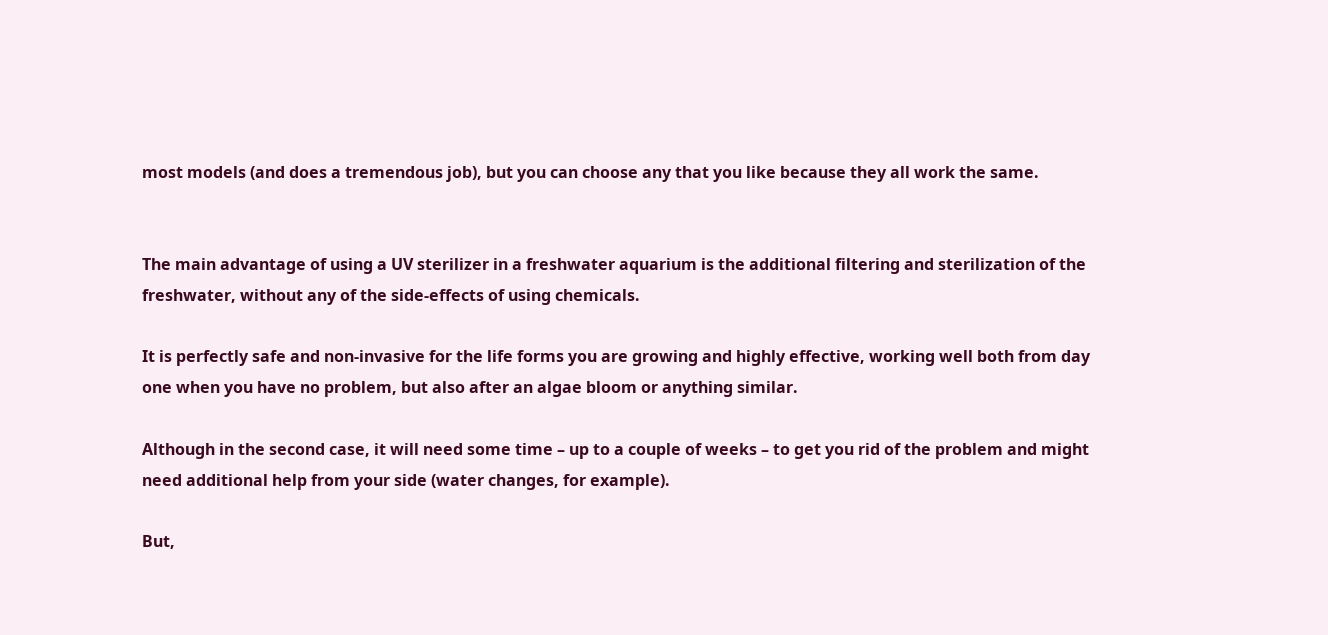most models (and does a tremendous job), but you can choose any that you like because they all work the same.


The main advantage of using a UV sterilizer in a freshwater aquarium is the additional filtering and sterilization of the freshwater, without any of the side-effects of using chemicals.

It is perfectly safe and non-invasive for the life forms you are growing and highly effective, working well both from day one when you have no problem, but also after an algae bloom or anything similar.

Although in the second case, it will need some time – up to a couple of weeks – to get you rid of the problem and might need additional help from your side (water changes, for example).

But,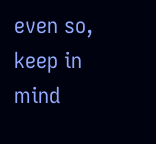even so, keep in mind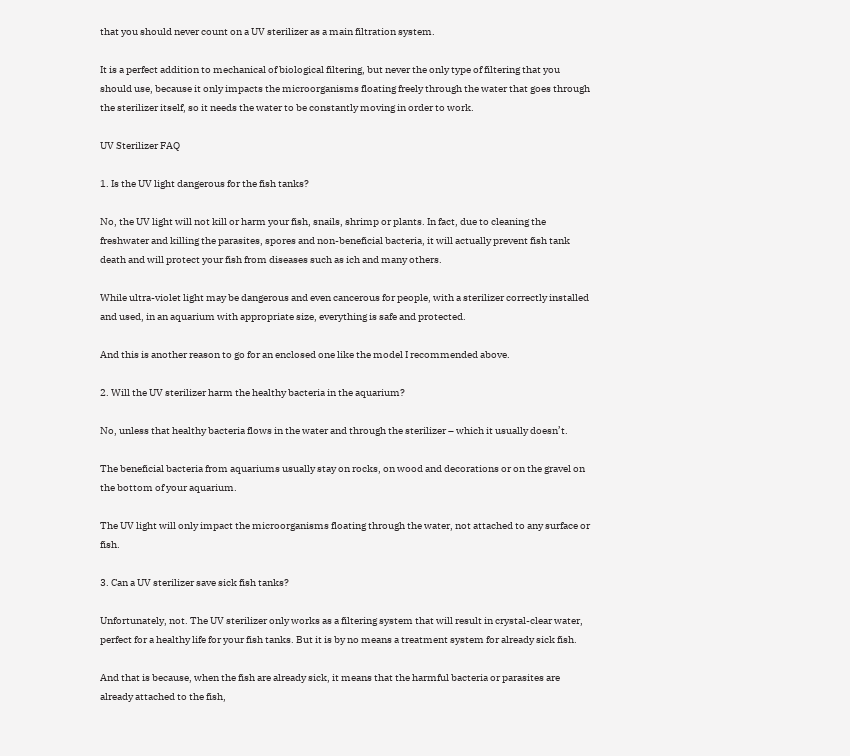that you should never count on a UV sterilizer as a main filtration system.

It is a perfect addition to mechanical of biological filtering, but never the only type of filtering that you should use, because it only impacts the microorganisms floating freely through the water that goes through the sterilizer itself, so it needs the water to be constantly moving in order to work.

UV Sterilizer FAQ

1. Is the UV light dangerous for the fish tanks?

No, the UV light will not kill or harm your fish, snails, shrimp or plants. In fact, due to cleaning the freshwater and killing the parasites, spores and non-beneficial bacteria, it will actually prevent fish tank death and will protect your fish from diseases such as ich and many others.

While ultra-violet light may be dangerous and even cancerous for people, with a sterilizer correctly installed and used, in an aquarium with appropriate size, everything is safe and protected.

And this is another reason to go for an enclosed one like the model I recommended above.

2. Will the UV sterilizer harm the healthy bacteria in the aquarium?

No, unless that healthy bacteria flows in the water and through the sterilizer – which it usually doesn’t.

The beneficial bacteria from aquariums usually stay on rocks, on wood and decorations or on the gravel on the bottom of your aquarium.

The UV light will only impact the microorganisms floating through the water, not attached to any surface or fish.

3. Can a UV sterilizer save sick fish tanks?

Unfortunately, not. The UV sterilizer only works as a filtering system that will result in crystal-clear water, perfect for a healthy life for your fish tanks. But it is by no means a treatment system for already sick fish.

And that is because, when the fish are already sick, it means that the harmful bacteria or parasites are already attached to the fish,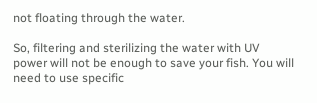not floating through the water.

So, filtering and sterilizing the water with UV power will not be enough to save your fish. You will need to use specific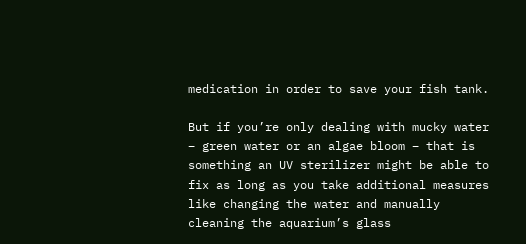medication in order to save your fish tank.

But if you’re only dealing with mucky water – green water or an algae bloom – that is something an UV sterilizer might be able to fix as long as you take additional measures like changing the water and manually cleaning the aquarium’s glass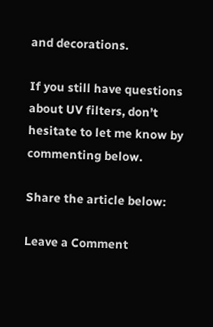and decorations.

If you still have questions about UV filters, don’t hesitate to let me know by commenting below.

Share the article below:

Leave a Comment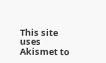This site uses Akismet to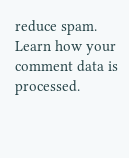reduce spam. Learn how your comment data is processed.